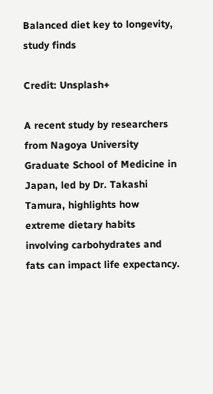Balanced diet key to longevity, study finds

Credit: Unsplash+

A recent study by researchers from Nagoya University Graduate School of Medicine in Japan, led by Dr. Takashi Tamura, highlights how extreme dietary habits involving carbohydrates and fats can impact life expectancy.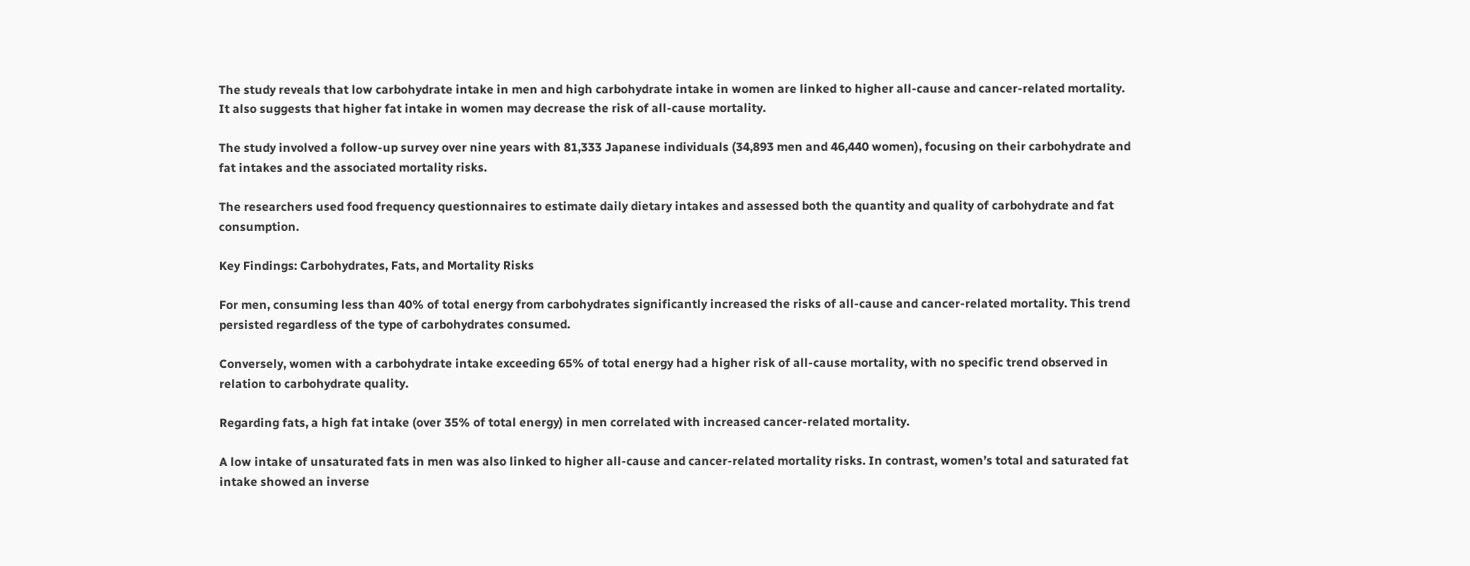The study reveals that low carbohydrate intake in men and high carbohydrate intake in women are linked to higher all-cause and cancer-related mortality. It also suggests that higher fat intake in women may decrease the risk of all-cause mortality.

The study involved a follow-up survey over nine years with 81,333 Japanese individuals (34,893 men and 46,440 women), focusing on their carbohydrate and fat intakes and the associated mortality risks.

The researchers used food frequency questionnaires to estimate daily dietary intakes and assessed both the quantity and quality of carbohydrate and fat consumption.

Key Findings: Carbohydrates, Fats, and Mortality Risks

For men, consuming less than 40% of total energy from carbohydrates significantly increased the risks of all-cause and cancer-related mortality. This trend persisted regardless of the type of carbohydrates consumed.

Conversely, women with a carbohydrate intake exceeding 65% of total energy had a higher risk of all-cause mortality, with no specific trend observed in relation to carbohydrate quality.

Regarding fats, a high fat intake (over 35% of total energy) in men correlated with increased cancer-related mortality.

A low intake of unsaturated fats in men was also linked to higher all-cause and cancer-related mortality risks. In contrast, women’s total and saturated fat intake showed an inverse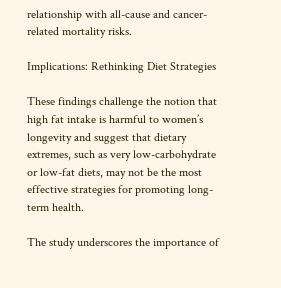relationship with all-cause and cancer-related mortality risks.

Implications: Rethinking Diet Strategies

These findings challenge the notion that high fat intake is harmful to women’s longevity and suggest that dietary extremes, such as very low-carbohydrate or low-fat diets, may not be the most effective strategies for promoting long-term health.

The study underscores the importance of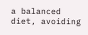a balanced diet, avoiding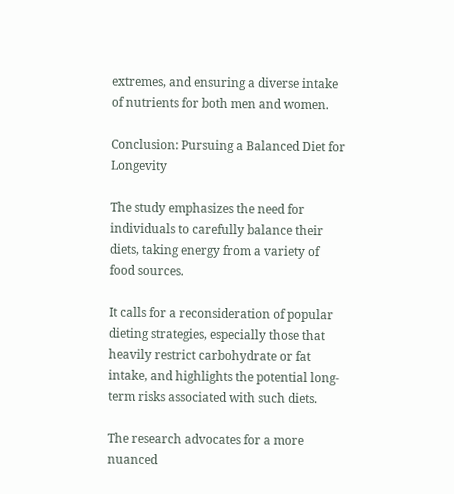extremes, and ensuring a diverse intake of nutrients for both men and women.

Conclusion: Pursuing a Balanced Diet for Longevity

The study emphasizes the need for individuals to carefully balance their diets, taking energy from a variety of food sources.

It calls for a reconsideration of popular dieting strategies, especially those that heavily restrict carbohydrate or fat intake, and highlights the potential long-term risks associated with such diets.

The research advocates for a more nuanced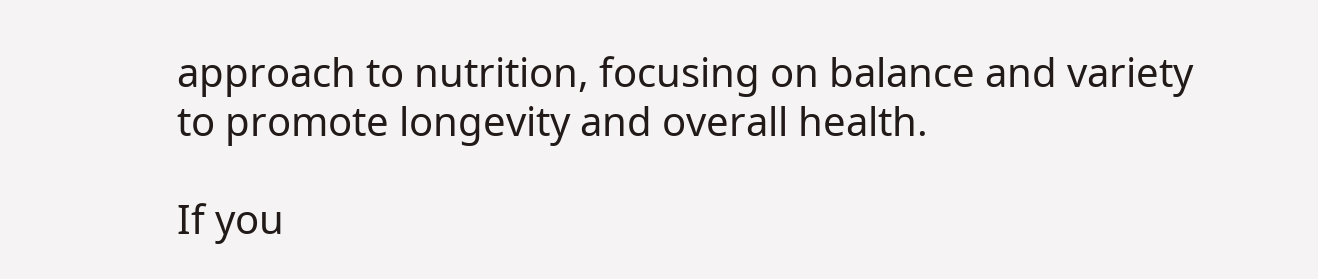approach to nutrition, focusing on balance and variety to promote longevity and overall health.

If you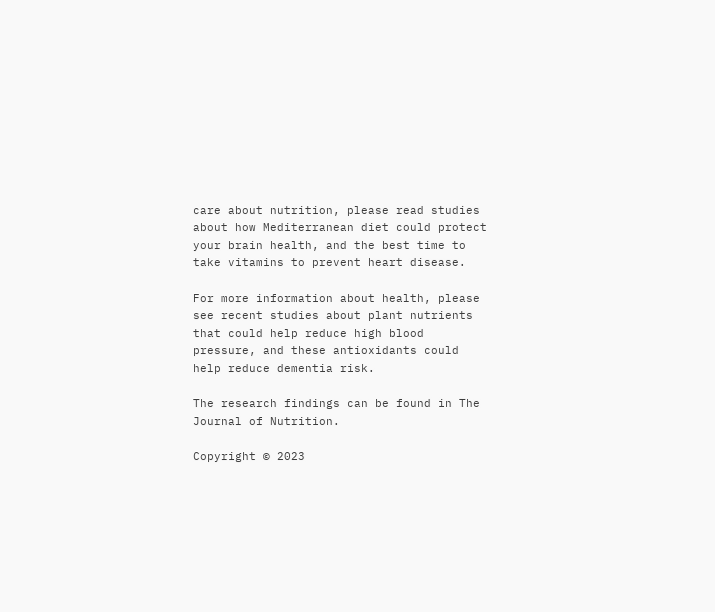care about nutrition, please read studies about how Mediterranean diet could protect your brain health, and the best time to take vitamins to prevent heart disease.

For more information about health, please see recent studies about plant nutrients that could help reduce high blood pressure, and these antioxidants could help reduce dementia risk.

The research findings can be found in The Journal of Nutrition.

Copyright © 2023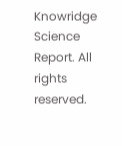Knowridge Science Report. All rights reserved.